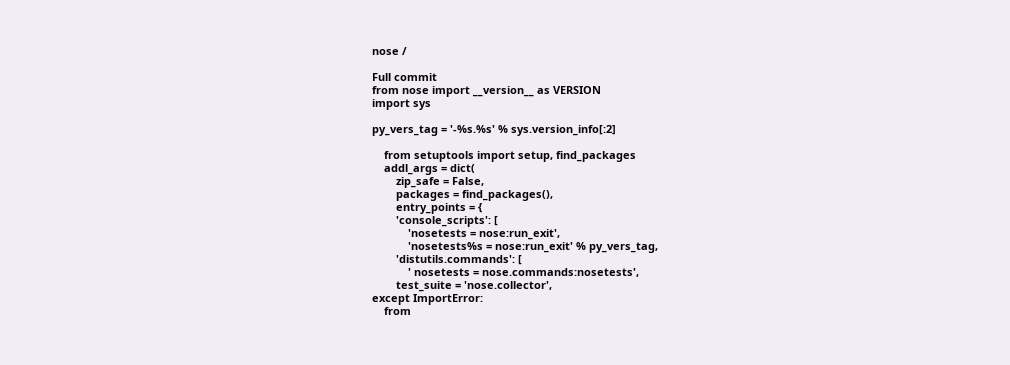nose /

Full commit
from nose import __version__ as VERSION
import sys

py_vers_tag = '-%s.%s' % sys.version_info[:2]

    from setuptools import setup, find_packages
    addl_args = dict(
        zip_safe = False,
        packages = find_packages(),
        entry_points = {
        'console_scripts': [
            'nosetests = nose:run_exit',
            'nosetests%s = nose:run_exit' % py_vers_tag,
        'distutils.commands': [
            ' nosetests = nose.commands:nosetests',
        test_suite = 'nose.collector',
except ImportError:
    from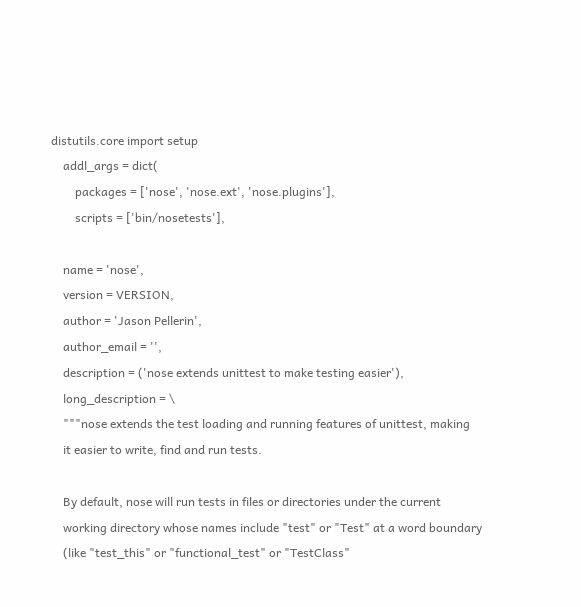distutils.core import setup
    addl_args = dict(
        packages = ['nose', 'nose.ext', 'nose.plugins'],
        scripts = ['bin/nosetests'],

    name = 'nose',
    version = VERSION,
    author = 'Jason Pellerin',
    author_email = '',
    description = ('nose extends unittest to make testing easier'),
    long_description = \
    """nose extends the test loading and running features of unittest, making
    it easier to write, find and run tests.

    By default, nose will run tests in files or directories under the current
    working directory whose names include "test" or "Test" at a word boundary
    (like "test_this" or "functional_test" or "TestClass"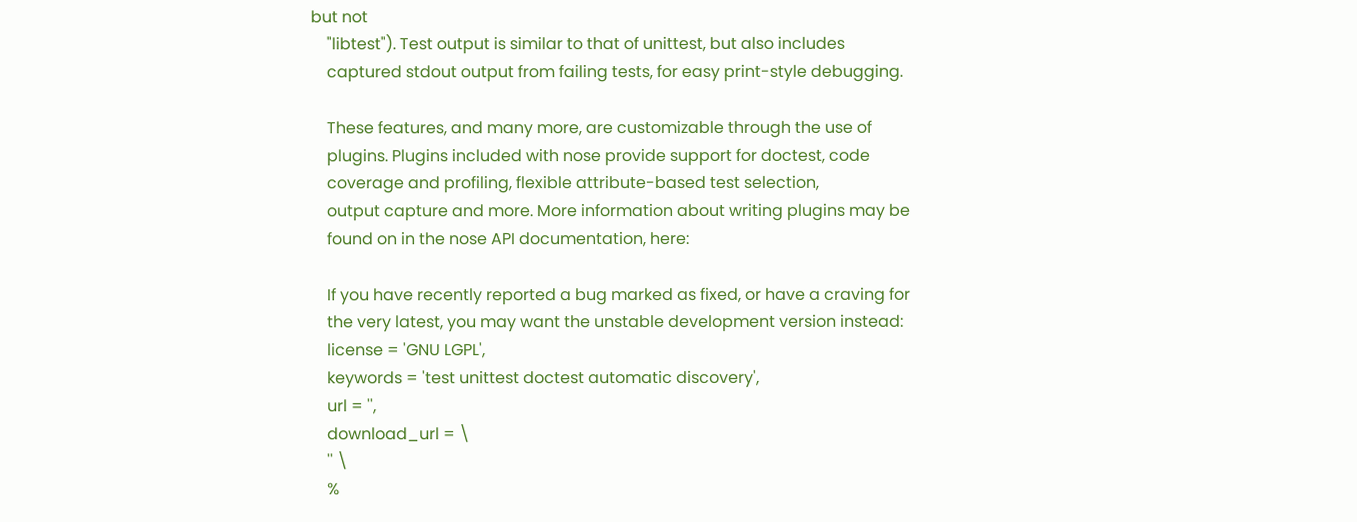but not
    "libtest"). Test output is similar to that of unittest, but also includes
    captured stdout output from failing tests, for easy print-style debugging.

    These features, and many more, are customizable through the use of
    plugins. Plugins included with nose provide support for doctest, code
    coverage and profiling, flexible attribute-based test selection,
    output capture and more. More information about writing plugins may be
    found on in the nose API documentation, here:

    If you have recently reported a bug marked as fixed, or have a craving for
    the very latest, you may want the unstable development version instead:
    license = 'GNU LGPL',
    keywords = 'test unittest doctest automatic discovery',
    url = '',
    download_url = \
    '' \
    %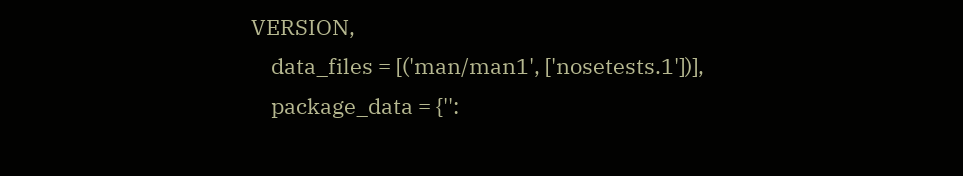VERSION,
    data_files = [('man/man1', ['nosetests.1'])],
    package_data = {'':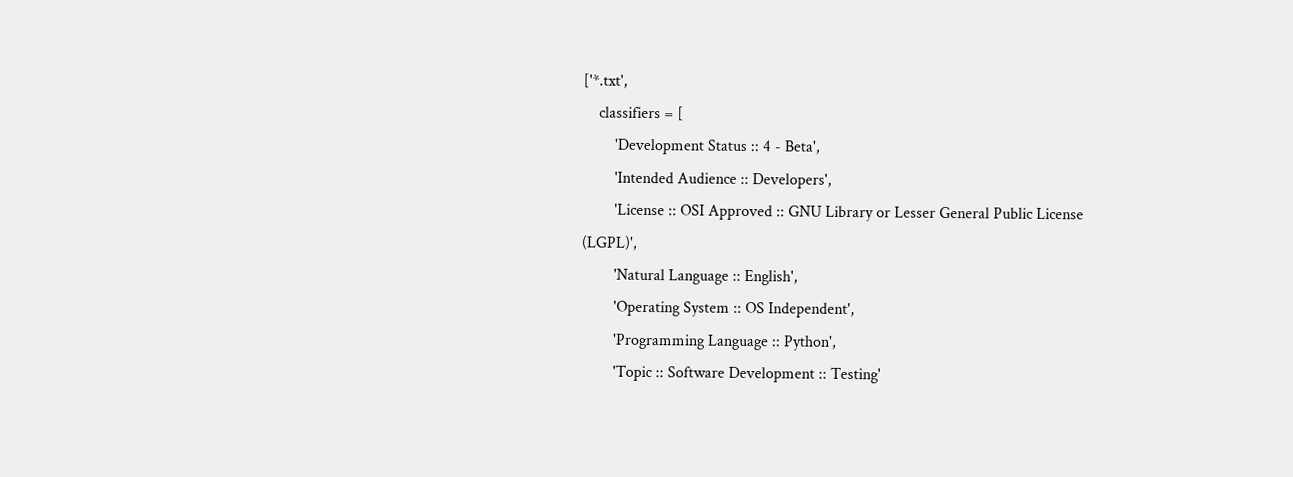['*.txt',
    classifiers = [
        'Development Status :: 4 - Beta',
        'Intended Audience :: Developers',
        'License :: OSI Approved :: GNU Library or Lesser General Public License (LGPL)',
        'Natural Language :: English',
        'Operating System :: OS Independent',
        'Programming Language :: Python',
        'Topic :: Software Development :: Testing'